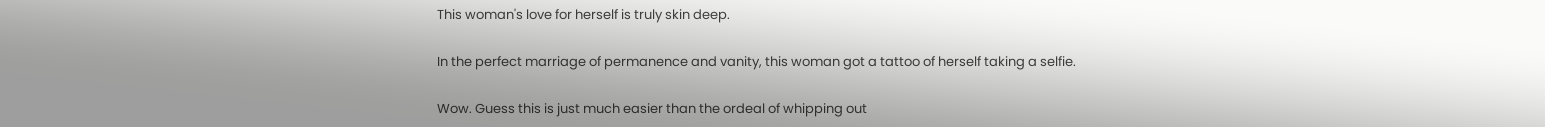This woman's love for herself is truly skin deep.

In the perfect marriage of permanence and vanity, this woman got a tattoo of herself taking a selfie.

Wow. Guess this is just much easier than the ordeal of whipping out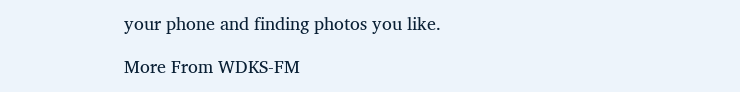your phone and finding photos you like.

More From WDKS-FM